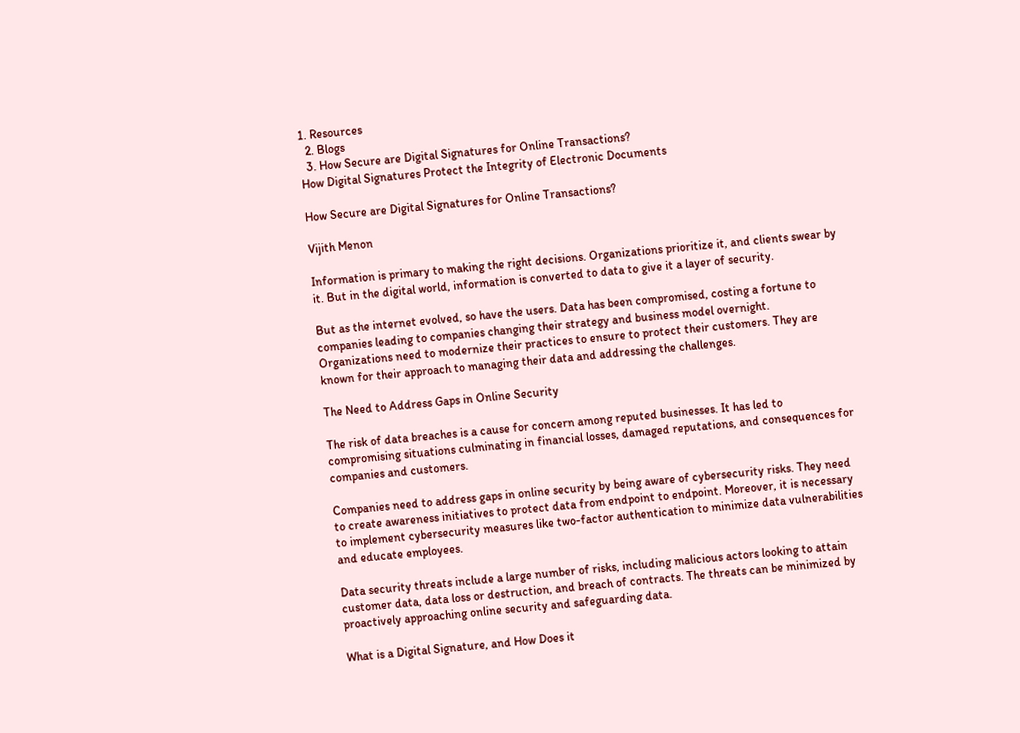1. Resources
  2. Blogs
  3. How Secure are Digital Signatures for Online Transactions?
How Digital Signatures Protect the Integrity of Electronic Documents

How Secure are Digital Signatures for Online Transactions?

Vijith Menon

Information is primary to making the right decisions. Organizations prioritize it, and clients swear by it. But in the digital world, information is converted to data to give it a layer of security.

But as the internet evolved, so have the users. Data has been compromised, costing a fortune to companies leading to companies changing their strategy and business model overnight. Organizations need to modernize their practices to ensure to protect their customers. They are known for their approach to managing their data and addressing the challenges.

The Need to Address Gaps in Online Security

The risk of data breaches is a cause for concern among reputed businesses. It has led to compromising situations culminating in financial losses, damaged reputations, and consequences for companies and customers.

Companies need to address gaps in online security by being aware of cybersecurity risks. They need to create awareness initiatives to protect data from endpoint to endpoint. Moreover, it is necessary to implement cybersecurity measures like two-factor authentication to minimize data vulnerabilities and educate employees.

Data security threats include a large number of risks, including malicious actors looking to attain customer data, data loss or destruction, and breach of contracts. The threats can be minimized by proactively approaching online security and safeguarding data.

What is a Digital Signature, and How Does it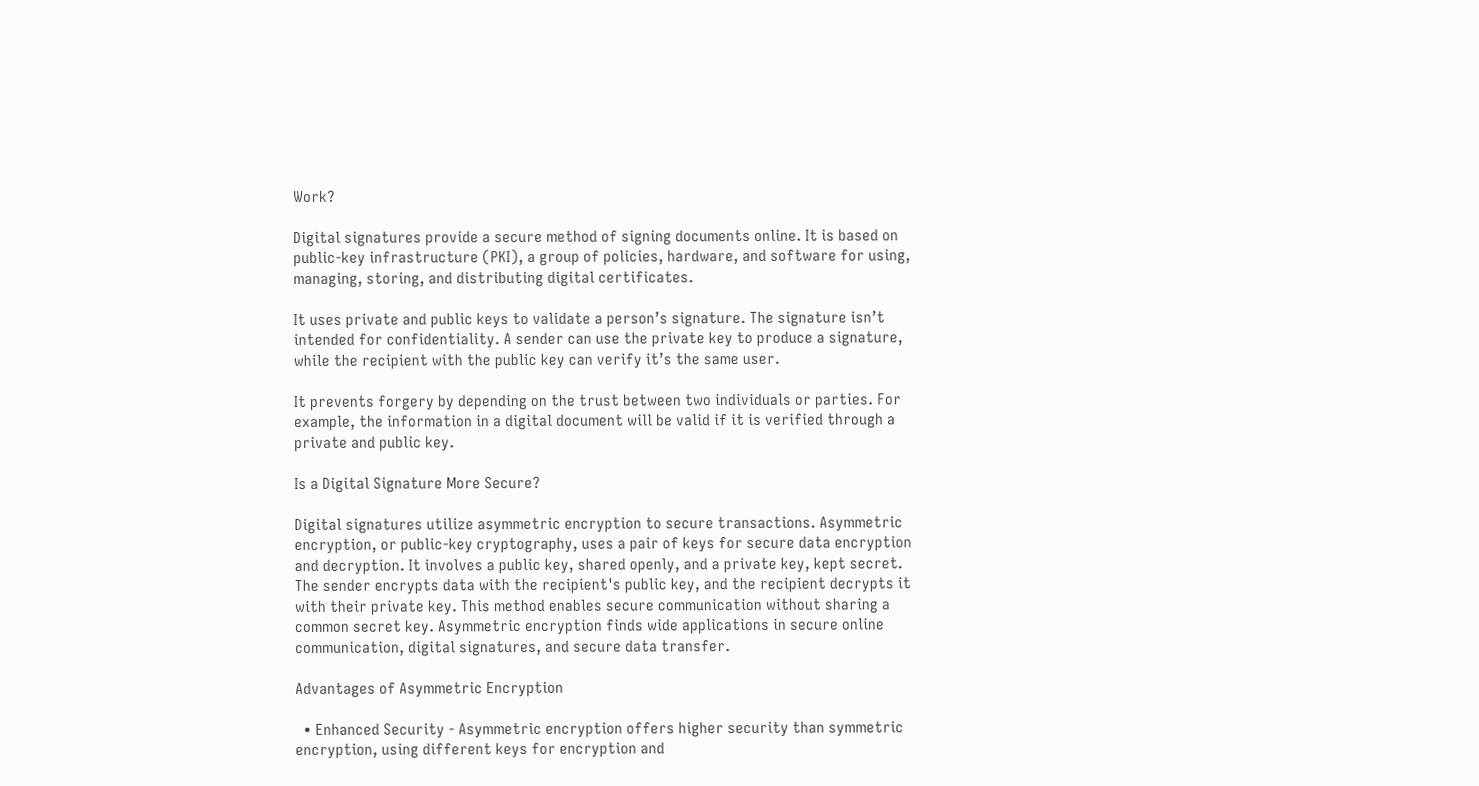Work?

Digital signatures provide a secure method of signing documents online. It is based on public-key infrastructure (PKI), a group of policies, hardware, and software for using, managing, storing, and distributing digital certificates.

It uses private and public keys to validate a person’s signature. The signature isn’t intended for confidentiality. A sender can use the private key to produce a signature, while the recipient with the public key can verify it’s the same user.

It prevents forgery by depending on the trust between two individuals or parties. For example, the information in a digital document will be valid if it is verified through a private and public key.

Is a Digital Signature More Secure?

Digital signatures utilize asymmetric encryption to secure transactions. Asymmetric encryption, or public-key cryptography, uses a pair of keys for secure data encryption and decryption. It involves a public key, shared openly, and a private key, kept secret. The sender encrypts data with the recipient's public key, and the recipient decrypts it with their private key. This method enables secure communication without sharing a common secret key. Asymmetric encryption finds wide applications in secure online communication, digital signatures, and secure data transfer.

Advantages of Asymmetric Encryption

  • Enhanced Security - Asymmetric encryption offers higher security than symmetric encryption, using different keys for encryption and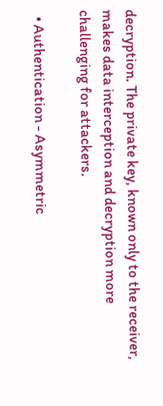decryption. The private key, known only to the receiver, makes data interception and decryption more challenging for attackers.

  • Authentication - Asymmetric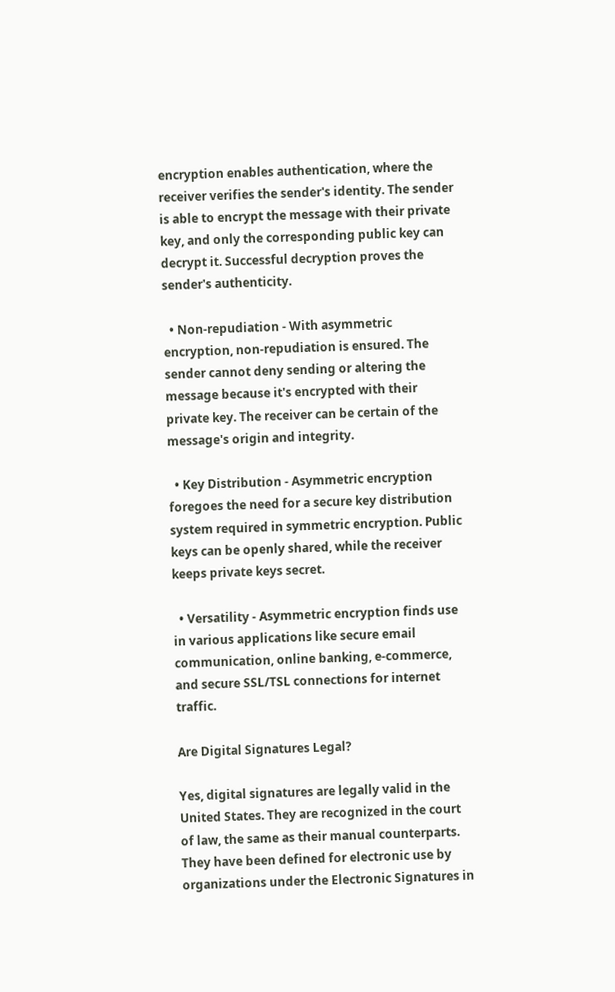encryption enables authentication, where the receiver verifies the sender's identity. The sender is able to encrypt the message with their private key, and only the corresponding public key can decrypt it. Successful decryption proves the sender's authenticity.

  • Non-repudiation - With asymmetric encryption, non-repudiation is ensured. The sender cannot deny sending or altering the message because it's encrypted with their private key. The receiver can be certain of the message's origin and integrity.

  • Key Distribution - Asymmetric encryption foregoes the need for a secure key distribution system required in symmetric encryption. Public keys can be openly shared, while the receiver keeps private keys secret.

  • Versatility - Asymmetric encryption finds use in various applications like secure email communication, online banking, e-commerce, and secure SSL/TSL connections for internet traffic.

Are Digital Signatures Legal?

Yes, digital signatures are legally valid in the United States. They are recognized in the court of law, the same as their manual counterparts. They have been defined for electronic use by organizations under the Electronic Signatures in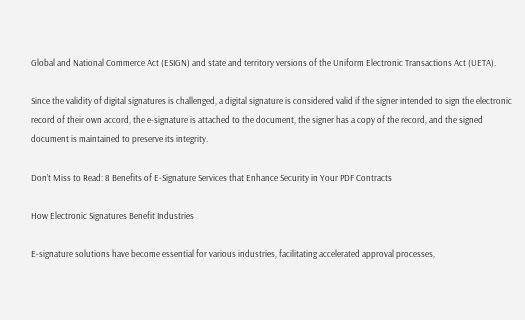Global and National Commerce Act (ESIGN) and state and territory versions of the Uniform Electronic Transactions Act (UETA).

Since the validity of digital signatures is challenged, a digital signature is considered valid if the signer intended to sign the electronic record of their own accord, the e-signature is attached to the document, the signer has a copy of the record, and the signed document is maintained to preserve its integrity.

Don’t Miss to Read: 8 Benefits of E-Signature Services that Enhance Security in Your PDF Contracts

How Electronic Signatures Benefit Industries

E-signature solutions have become essential for various industries, facilitating accelerated approval processes,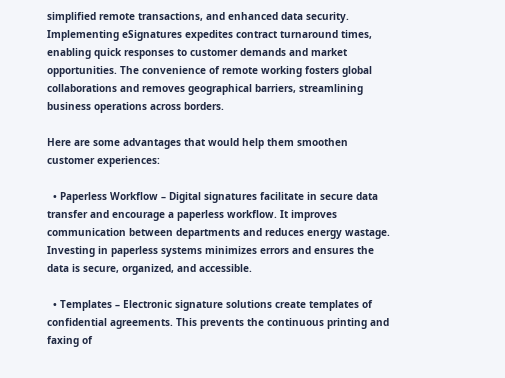simplified remote transactions, and enhanced data security. Implementing eSignatures expedites contract turnaround times, enabling quick responses to customer demands and market opportunities. The convenience of remote working fosters global collaborations and removes geographical barriers, streamlining business operations across borders.

Here are some advantages that would help them smoothen customer experiences:

  • Paperless Workflow – Digital signatures facilitate in secure data transfer and encourage a paperless workflow. It improves communication between departments and reduces energy wastage. Investing in paperless systems minimizes errors and ensures the data is secure, organized, and accessible.

  • Templates – Electronic signature solutions create templates of confidential agreements. This prevents the continuous printing and faxing of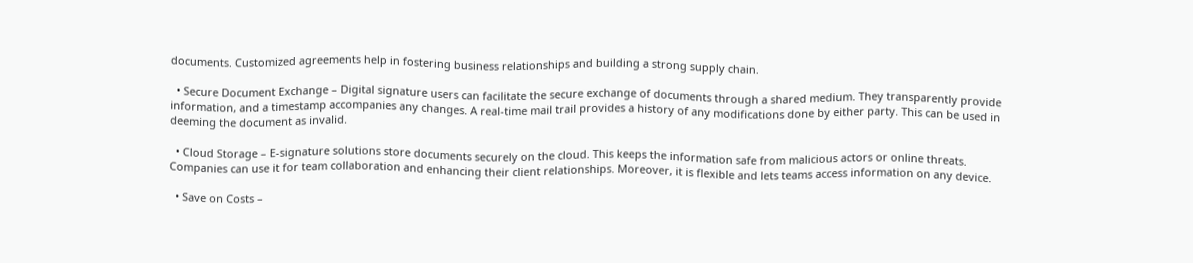documents. Customized agreements help in fostering business relationships and building a strong supply chain.

  • Secure Document Exchange – Digital signature users can facilitate the secure exchange of documents through a shared medium. They transparently provide information, and a timestamp accompanies any changes. A real-time mail trail provides a history of any modifications done by either party. This can be used in deeming the document as invalid.

  • Cloud Storage – E-signature solutions store documents securely on the cloud. This keeps the information safe from malicious actors or online threats. Companies can use it for team collaboration and enhancing their client relationships. Moreover, it is flexible and lets teams access information on any device.

  • Save on Costs –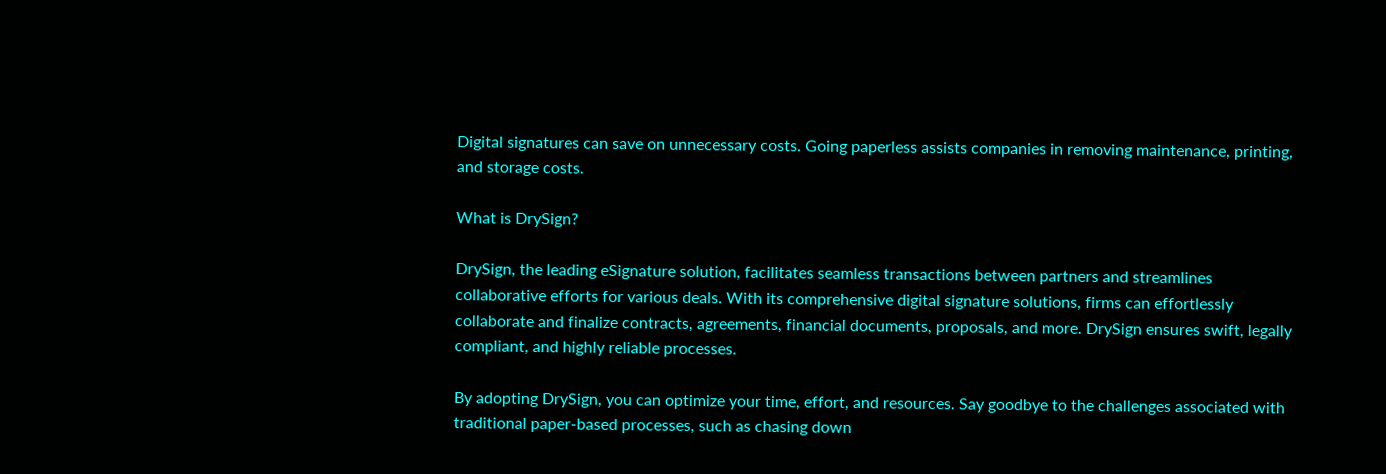Digital signatures can save on unnecessary costs. Going paperless assists companies in removing maintenance, printing, and storage costs.

What is DrySign?

DrySign, the leading eSignature solution, facilitates seamless transactions between partners and streamlines collaborative efforts for various deals. With its comprehensive digital signature solutions, firms can effortlessly collaborate and finalize contracts, agreements, financial documents, proposals, and more. DrySign ensures swift, legally compliant, and highly reliable processes.

By adopting DrySign, you can optimize your time, effort, and resources. Say goodbye to the challenges associated with traditional paper-based processes, such as chasing down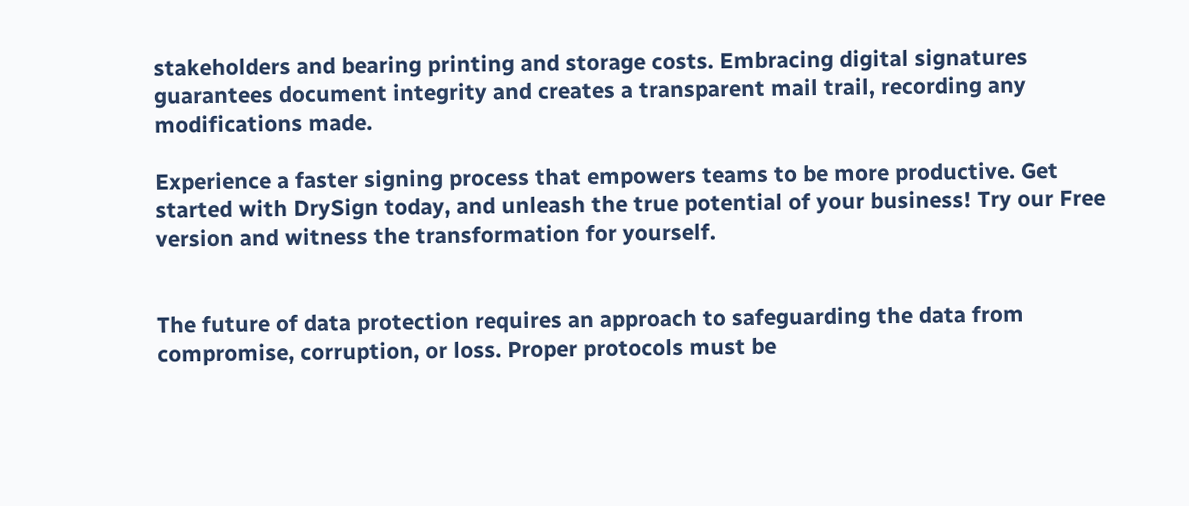stakeholders and bearing printing and storage costs. Embracing digital signatures guarantees document integrity and creates a transparent mail trail, recording any modifications made.

Experience a faster signing process that empowers teams to be more productive. Get started with DrySign today, and unleash the true potential of your business! Try our Free version and witness the transformation for yourself.


The future of data protection requires an approach to safeguarding the data from compromise, corruption, or loss. Proper protocols must be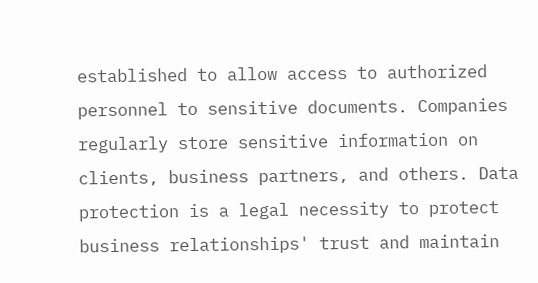established to allow access to authorized personnel to sensitive documents. Companies regularly store sensitive information on clients, business partners, and others. Data protection is a legal necessity to protect business relationships' trust and maintain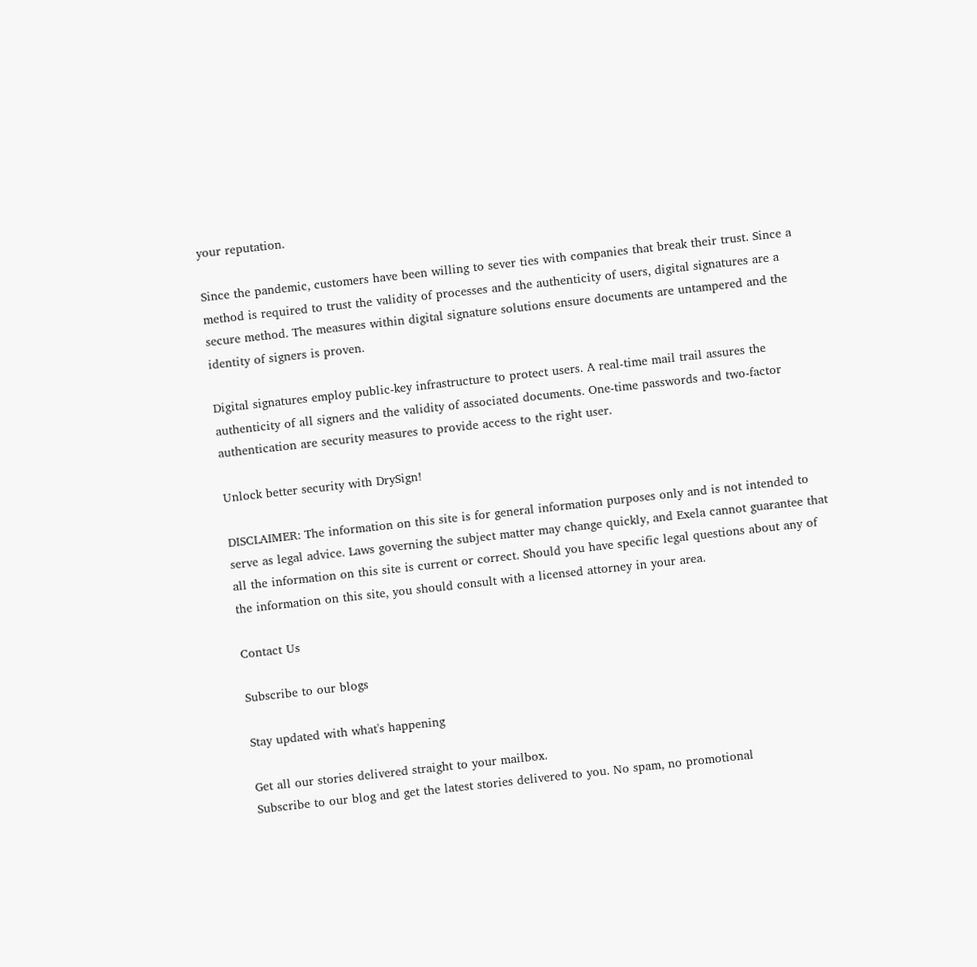your reputation.

Since the pandemic, customers have been willing to sever ties with companies that break their trust. Since a method is required to trust the validity of processes and the authenticity of users, digital signatures are a secure method. The measures within digital signature solutions ensure documents are untampered and the identity of signers is proven.

Digital signatures employ public-key infrastructure to protect users. A real-time mail trail assures the authenticity of all signers and the validity of associated documents. One-time passwords and two-factor authentication are security measures to provide access to the right user.

Unlock better security with DrySign!

DISCLAIMER: The information on this site is for general information purposes only and is not intended to serve as legal advice. Laws governing the subject matter may change quickly, and Exela cannot guarantee that all the information on this site is current or correct. Should you have specific legal questions about any of the information on this site, you should consult with a licensed attorney in your area.

Contact Us

Subscribe to our blogs

Stay updated with what's happening

Get all our stories delivered straight to your mailbox.
Subscribe to our blog and get the latest stories delivered to you. No spam, no promotional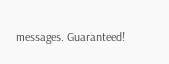messages. Guaranteed!